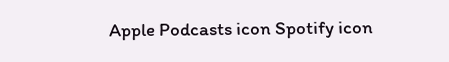Apple Podcasts icon Spotify icon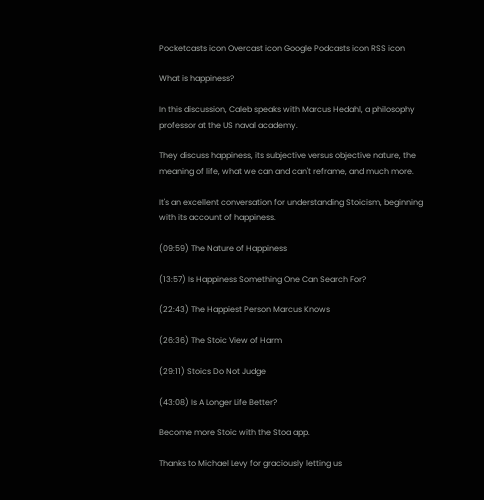Pocketcasts icon Overcast icon Google Podcasts icon RSS icon

What is happiness?

In this discussion, Caleb speaks with Marcus Hedahl, a philosophy professor at the US naval academy.

They discuss happiness, its subjective versus objective nature, the meaning of life, what we can and can't reframe, and much more.

It's an excellent conversation for understanding Stoicism, beginning with its account of happiness.

(09:59) The Nature of Happiness

(13:57) Is Happiness Something One Can Search For?

(22:43) The Happiest Person Marcus Knows

(26:36) The Stoic View of Harm

(29:11) Stoics Do Not Judge

(43:08) Is A Longer Life Better?

Become more Stoic with the Stoa app.

Thanks to Michael Levy for graciously letting us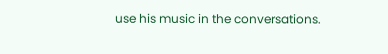use his music in the conversations.